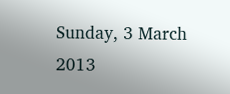Sunday, 3 March 2013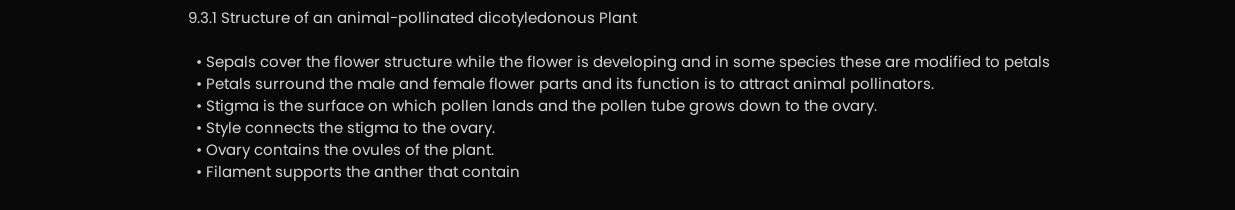9.3.1 Structure of an animal-pollinated dicotyledonous Plant

  • Sepals cover the flower structure while the flower is developing and in some species these are modified to petals
  • Petals surround the male and female flower parts and its function is to attract animal pollinators.
  • Stigma is the surface on which pollen lands and the pollen tube grows down to the ovary.
  • Style connects the stigma to the ovary.
  • Ovary contains the ovules of the plant.
  • Filament supports the anther that contain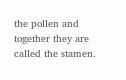the pollen and together they are called the stamen.